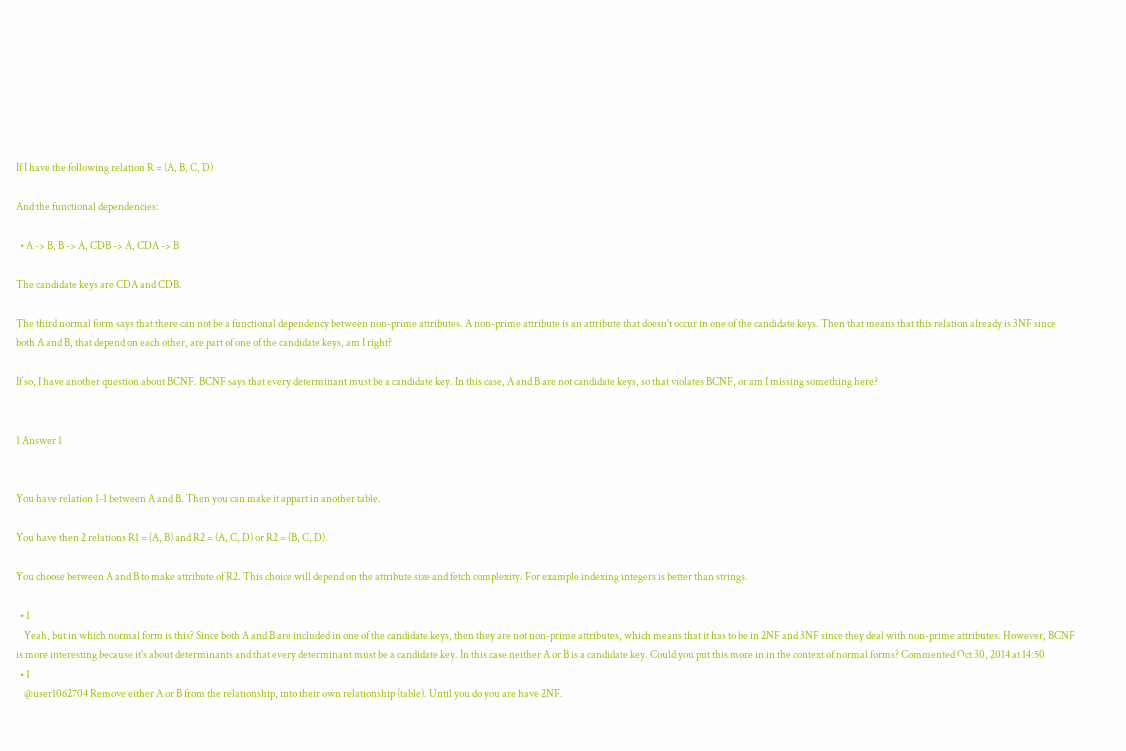If I have the following relation R = (A, B, C, D)

And the functional dependencies:

  • A -> B, B -> A, CDB -> A, CDA -> B

The candidate keys are CDA and CDB.

The third normal form says that there can not be a functional dependency between non-prime attributes. A non-prime attribute is an attribute that doesn't occur in one of the candidate keys. Then that means that this relation already is 3NF since both A and B, that depend on each other, are part of one of the candidate keys, am I right?

If so, I have another question about BCNF. BCNF says that every determinant must be a candidate key. In this case, A and B are not candidate keys, so that violates BCNF, or am I missing something here?


1 Answer 1


You have relation 1-1 between A and B. Then you can make it appart in another table.

You have then 2 relations R1 = (A, B) and R2 = (A, C, D) or R2 = (B, C, D).

You choose between A and B to make attribute of R2. This choice will depend on the attribute size and fetch complexity. For example indexing integers is better than strings.

  • 1
    Yeah, but in which normal form is this? Since both A and B are included in one of the candidate keys, then they are not non-prime attributes, which means that it has to be in 2NF and 3NF since they deal with non-prime attributes. However, BCNF is more interesting because it's about determinants and that every determinant must be a candidate key. In this case neither A or B is a candidate key. Could you put this more in in the context of normal forms? Commented Oct 30, 2014 at 14:50
  • 1
    @user1062704 Remove either A or B from the relationship, into their own relationship (table). Until you do you are have 2NF.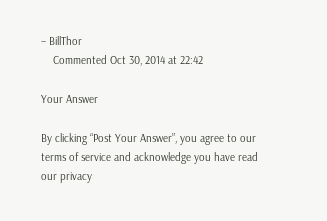– BillThor
    Commented Oct 30, 2014 at 22:42

Your Answer

By clicking “Post Your Answer”, you agree to our terms of service and acknowledge you have read our privacy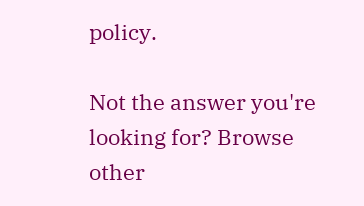policy.

Not the answer you're looking for? Browse other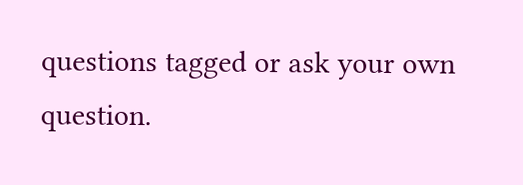questions tagged or ask your own question.